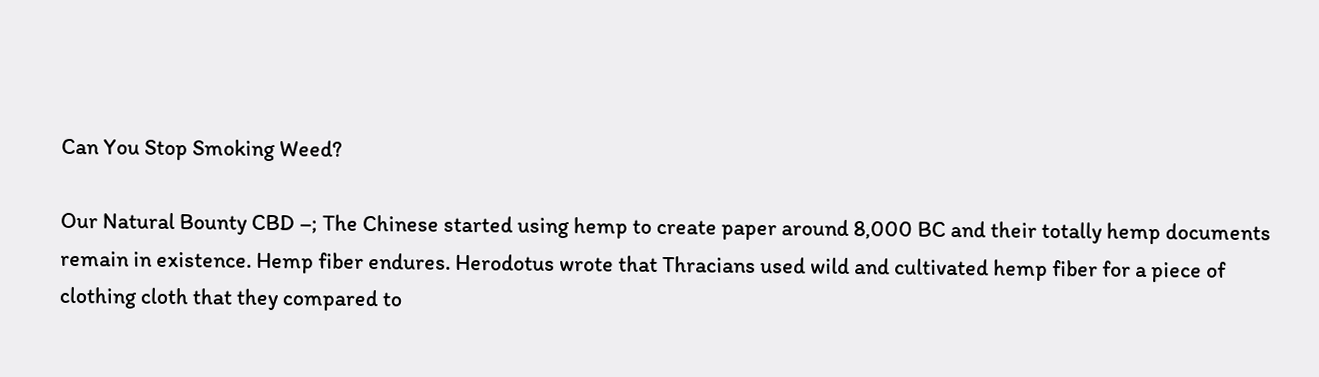Can You Stop Smoking Weed?

Our Natural Bounty CBD –; The Chinese started using hemp to create paper around 8,000 BC and their totally hemp documents remain in existence. Hemp fiber endures. Herodotus wrote that Thracians used wild and cultivated hemp fiber for a piece of clothing cloth that they compared to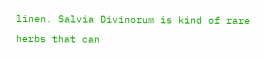linen. Salvia Divinorum is kind of rare herbs that can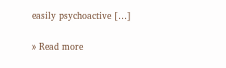easily psychoactive […]

» Read more